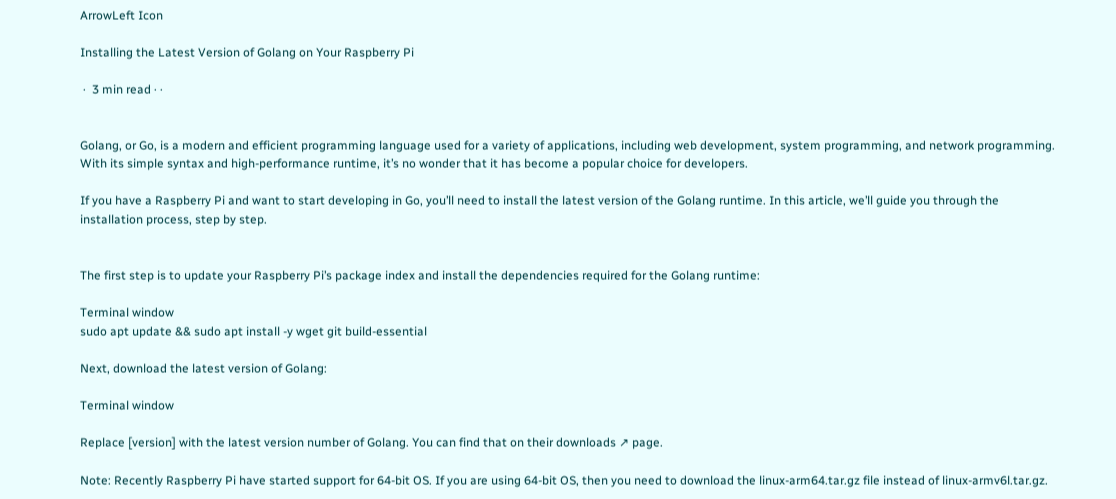ArrowLeft Icon

Installing the Latest Version of Golang on Your Raspberry Pi

 ·  3 min read · ·


Golang, or Go, is a modern and efficient programming language used for a variety of applications, including web development, system programming, and network programming. With its simple syntax and high-performance runtime, it’s no wonder that it has become a popular choice for developers.

If you have a Raspberry Pi and want to start developing in Go, you’ll need to install the latest version of the Golang runtime. In this article, we’ll guide you through the installation process, step by step.


The first step is to update your Raspberry Pi’s package index and install the dependencies required for the Golang runtime:

Terminal window
sudo apt update && sudo apt install -y wget git build-essential

Next, download the latest version of Golang:

Terminal window

Replace [version] with the latest version number of Golang. You can find that on their downloads ↗ page.

Note: Recently Raspberry Pi have started support for 64-bit OS. If you are using 64-bit OS, then you need to download the linux-arm64.tar.gz file instead of linux-armv6l.tar.gz.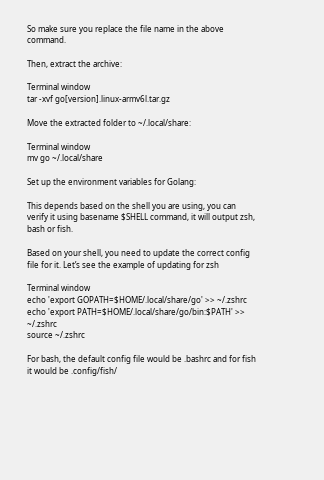So make sure you replace the file name in the above command.

Then, extract the archive:

Terminal window
tar -xvf go[version].linux-armv6l.tar.gz

Move the extracted folder to ~/.local/share:

Terminal window
mv go ~/.local/share

Set up the environment variables for Golang:

This depends based on the shell you are using, you can verify it using basename $SHELL command, it will output zsh, bash or fish.

Based on your shell, you need to update the correct config file for it. Let’s see the example of updating for zsh

Terminal window
echo 'export GOPATH=$HOME/.local/share/go' >> ~/.zshrc
echo 'export PATH=$HOME/.local/share/go/bin:$PATH' >> ~/.zshrc
source ~/.zshrc

For bash, the default config file would be .bashrc and for fish it would be .config/fish/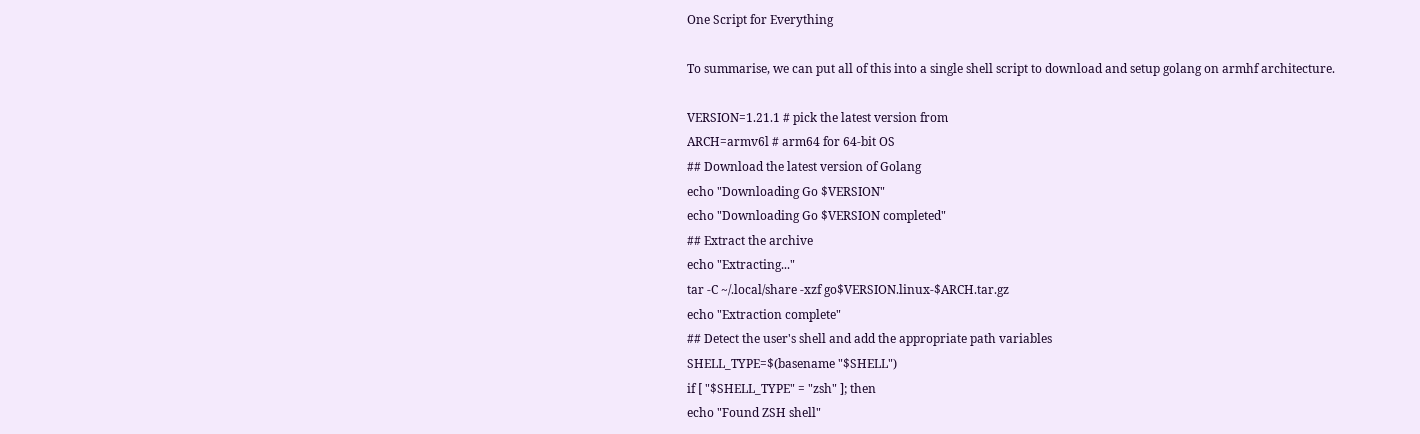One Script for Everything

To summarise, we can put all of this into a single shell script to download and setup golang on armhf architecture.

VERSION=1.21.1 # pick the latest version from
ARCH=armv6l # arm64 for 64-bit OS
## Download the latest version of Golang
echo "Downloading Go $VERSION"
echo "Downloading Go $VERSION completed"
## Extract the archive
echo "Extracting..."
tar -C ~/.local/share -xzf go$VERSION.linux-$ARCH.tar.gz
echo "Extraction complete"
## Detect the user's shell and add the appropriate path variables
SHELL_TYPE=$(basename "$SHELL")
if [ "$SHELL_TYPE" = "zsh" ]; then
echo "Found ZSH shell"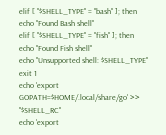elif [ "$SHELL_TYPE" = "bash" ]; then
echo "Found Bash shell"
elif [ "$SHELL_TYPE" = "fish" ]; then
echo "Found Fish shell"
echo "Unsupported shell: $SHELL_TYPE"
exit 1
echo 'export GOPATH=$HOME/.local/share/go' >> "$SHELL_RC"
echo 'export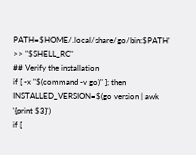PATH=$HOME/.local/share/go/bin:$PATH' >> "$SHELL_RC"
## Verify the installation
if [ -x "$(command -v go)" ]; then
INSTALLED_VERSION=$(go version | awk '{print $3}')
if [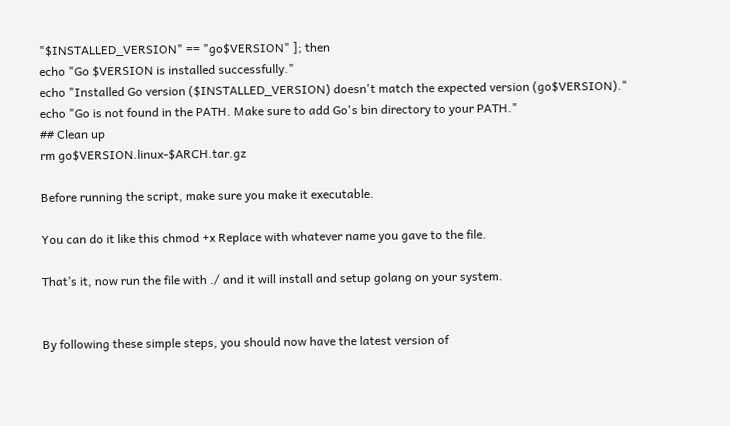"$INSTALLED_VERSION" == "go$VERSION" ]; then
echo "Go $VERSION is installed successfully."
echo "Installed Go version ($INSTALLED_VERSION) doesn't match the expected version (go$VERSION)."
echo "Go is not found in the PATH. Make sure to add Go's bin directory to your PATH."
## Clean up
rm go$VERSION.linux-$ARCH.tar.gz

Before running the script, make sure you make it executable.

You can do it like this chmod +x Replace with whatever name you gave to the file.

That’s it, now run the file with ./ and it will install and setup golang on your system.


By following these simple steps, you should now have the latest version of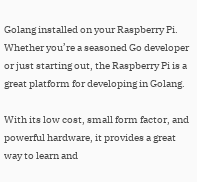Golang installed on your Raspberry Pi. Whether you’re a seasoned Go developer or just starting out, the Raspberry Pi is a great platform for developing in Golang.

With its low cost, small form factor, and powerful hardware, it provides a great way to learn and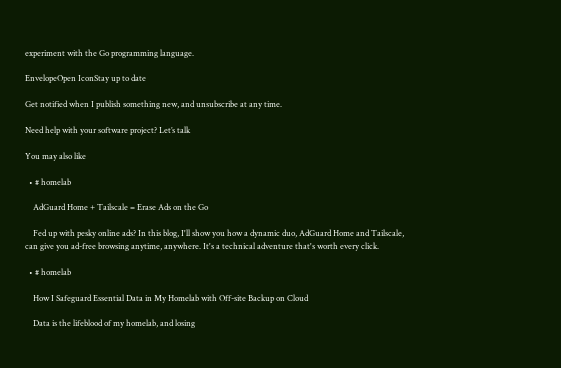experiment with the Go programming language.

EnvelopeOpen IconStay up to date

Get notified when I publish something new, and unsubscribe at any time.

Need help with your software project? Let’s talk

You may also like

  • # homelab

    AdGuard Home + Tailscale = Erase Ads on the Go

    Fed up with pesky online ads? In this blog, I'll show you how a dynamic duo, AdGuard Home and Tailscale, can give you ad-free browsing anytime, anywhere. It's a technical adventure that's worth every click.

  • # homelab

    How I Safeguard Essential Data in My Homelab with Off-site Backup on Cloud

    Data is the lifeblood of my homelab, and losing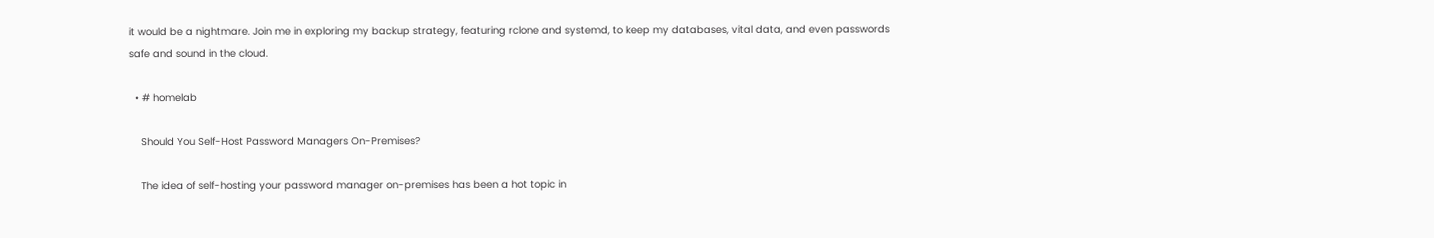it would be a nightmare. Join me in exploring my backup strategy, featuring rclone and systemd, to keep my databases, vital data, and even passwords safe and sound in the cloud.

  • # homelab

    Should You Self-Host Password Managers On-Premises?

    The idea of self-hosting your password manager on-premises has been a hot topic in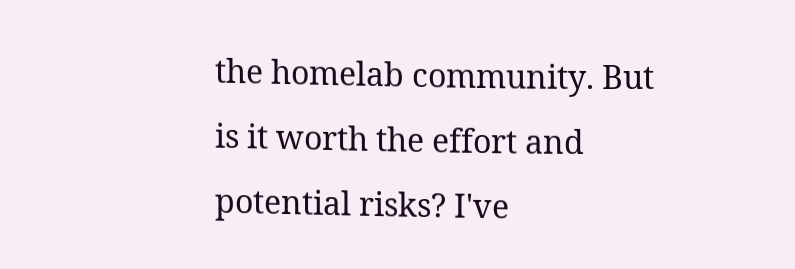the homelab community. But is it worth the effort and potential risks? I've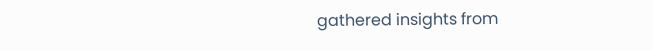gathered insights from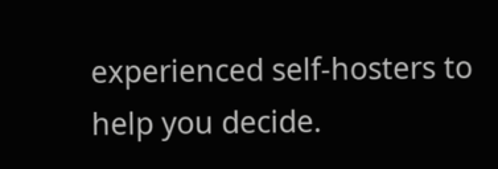experienced self-hosters to help you decide.